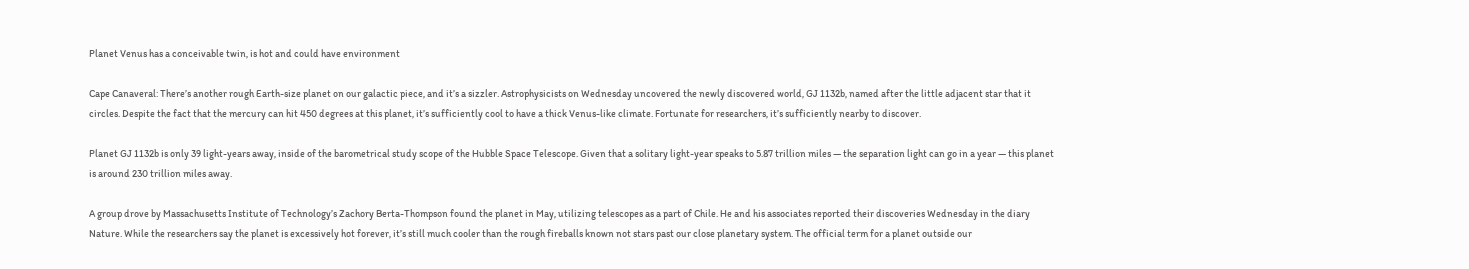Planet Venus has a conceivable twin, is hot and could have environment

Cape Canaveral: There’s another rough Earth-size planet on our galactic piece, and it’s a sizzler. Astrophysicists on Wednesday uncovered the newly discovered world, GJ 1132b, named after the little adjacent star that it circles. Despite the fact that the mercury can hit 450 degrees at this planet, it’s sufficiently cool to have a thick Venus-like climate. Fortunate for researchers, it’s sufficiently nearby to discover.

Planet GJ 1132b is only 39 light-years away, inside of the barometrical study scope of the Hubble Space Telescope. Given that a solitary light-year speaks to 5.87 trillion miles — the separation light can go in a year — this planet is around 230 trillion miles away.

A group drove by Massachusetts Institute of Technology’s Zachory Berta-Thompson found the planet in May, utilizing telescopes as a part of Chile. He and his associates reported their discoveries Wednesday in the diary Nature. While the researchers say the planet is excessively hot forever, it’s still much cooler than the rough fireballs known not stars past our close planetary system. The official term for a planet outside our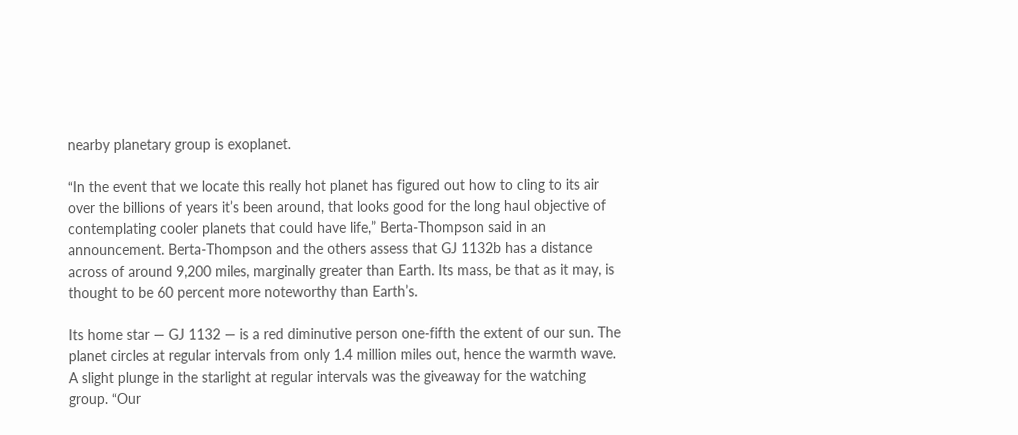nearby planetary group is exoplanet.

“In the event that we locate this really hot planet has figured out how to cling to its air over the billions of years it’s been around, that looks good for the long haul objective of contemplating cooler planets that could have life,” Berta-Thompson said in an announcement. Berta-Thompson and the others assess that GJ 1132b has a distance across of around 9,200 miles, marginally greater than Earth. Its mass, be that as it may, is thought to be 60 percent more noteworthy than Earth’s.

Its home star — GJ 1132 — is a red diminutive person one-fifth the extent of our sun. The planet circles at regular intervals from only 1.4 million miles out, hence the warmth wave. A slight plunge in the starlight at regular intervals was the giveaway for the watching group. “Our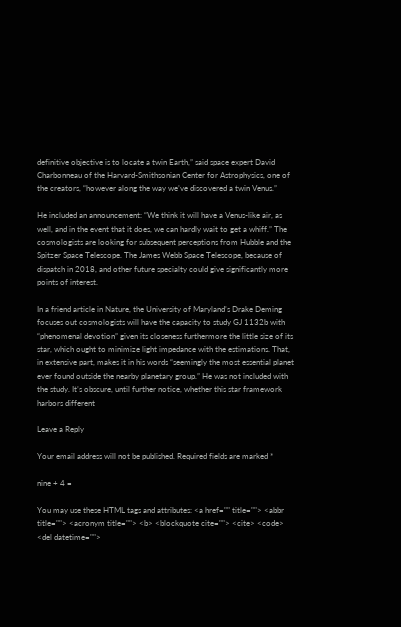definitive objective is to locate a twin Earth,” said space expert David Charbonneau of the Harvard-Smithsonian Center for Astrophysics, one of the creators, “however along the way we’ve discovered a twin Venus.”

He included an announcement: “We think it will have a Venus-like air, as well, and in the event that it does, we can hardly wait to get a whiff.” The cosmologists are looking for subsequent perceptions from Hubble and the Spitzer Space Telescope. The James Webb Space Telescope, because of dispatch in 2018, and other future specialty could give significantly more points of interest.

In a friend article in Nature, the University of Maryland’s Drake Deming focuses out cosmologists will have the capacity to study GJ 1132b with “phenomenal devotion” given its closeness furthermore the little size of its star, which ought to minimize light impedance with the estimations. That, in extensive part, makes it in his words “seemingly the most essential planet ever found outside the nearby planetary group.” He was not included with the study. It’s obscure, until further notice, whether this star framework harbors different

Leave a Reply

Your email address will not be published. Required fields are marked *

nine + 4 =

You may use these HTML tags and attributes: <a href="" title=""> <abbr title=""> <acronym title=""> <b> <blockquote cite=""> <cite> <code> <del datetime="">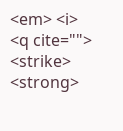<em> <i> <q cite=""> <strike> <strong>